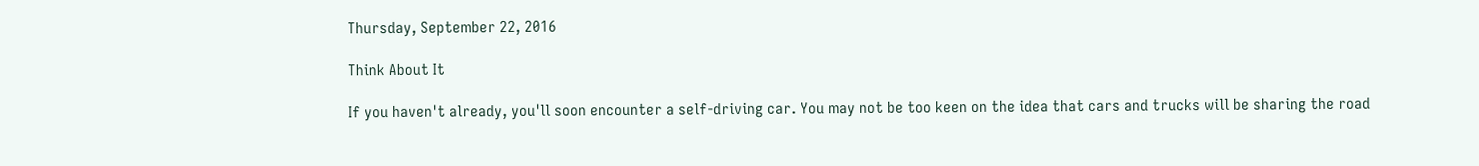Thursday, September 22, 2016

Think About It

If you haven't already, you'll soon encounter a self-driving car. You may not be too keen on the idea that cars and trucks will be sharing the road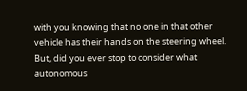with you knowing that no one in that other vehicle has their hands on the steering wheel. But, did you ever stop to consider what autonomous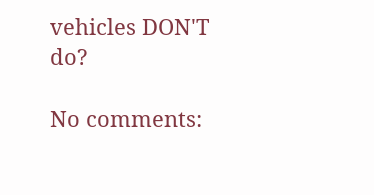vehicles DON'T do?

No comments: